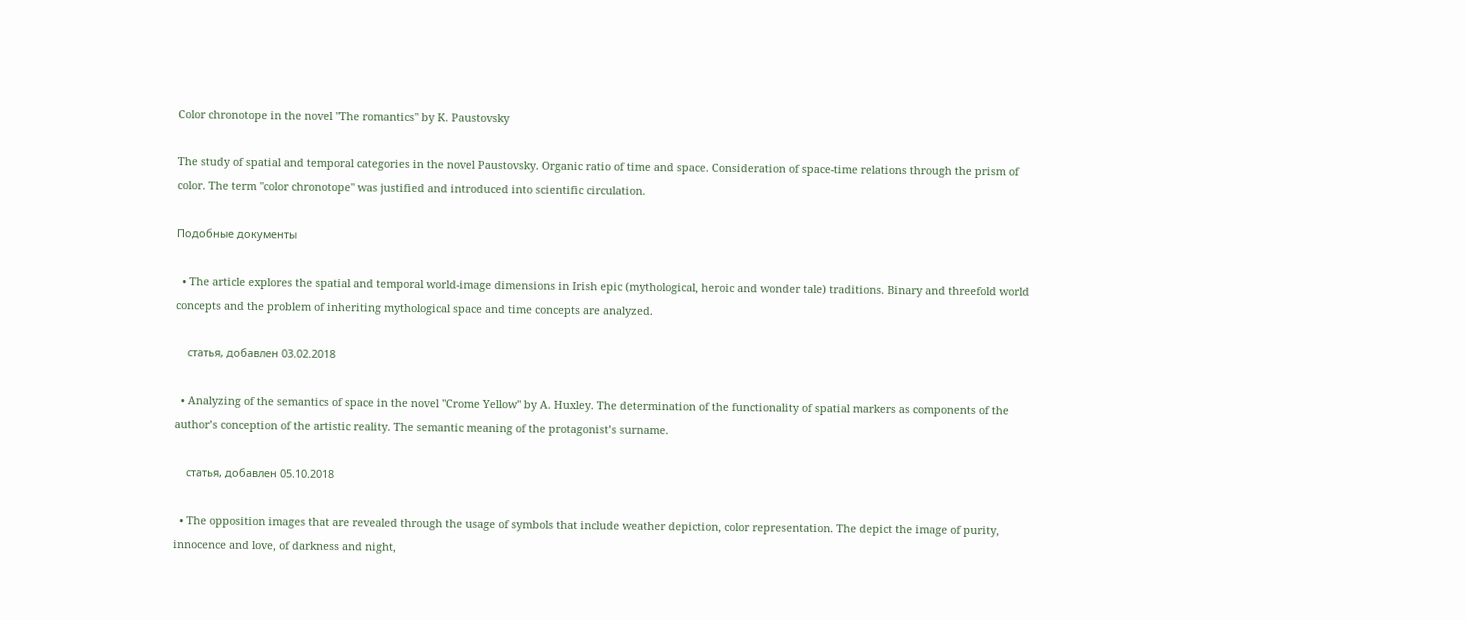Color chronotope in the novel "The romantics" by K. Paustovsky

The study of spatial and temporal categories in the novel Paustovsky. Organic ratio of time and space. Consideration of space-time relations through the prism of color. The term "color chronotope" was justified and introduced into scientific circulation.

Подобные документы

  • The article explores the spatial and temporal world-image dimensions in Irish epic (mythological, heroic and wonder tale) traditions. Binary and threefold world concepts and the problem of inheriting mythological space and time concepts are analyzed.

    статья, добавлен 03.02.2018

  • Analyzing of the semantics of space in the novel "Crome Yellow" by A. Huxley. The determination of the functionality of spatial markers as components of the author’s conception of the artistic reality. The semantic meaning of the protagonist’s surname.

    статья, добавлен 05.10.2018

  • The opposition images that are revealed through the usage of symbols that include weather depiction, color representation. The depict the image of purity, innocence and love, of darkness and night,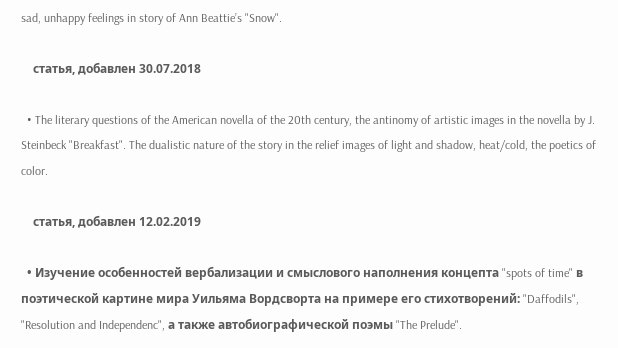sad, unhappy feelings in story of Ann Beattie’s "Snow".

    статья, добавлен 30.07.2018

  • The literary questions of the American novella of the 20th century, the antinomy of artistic images in the novella by J. Steinbeck "Breakfast". The dualistic nature of the story in the relief images of light and shadow, heat/cold, the poetics of color.

    статья, добавлен 12.02.2019

  • Изучение особенностей вербализации и смыслового наполнения концепта "spots of time" в поэтической картине мира Уильяма Вордсворта на примере его стихотворений: "Daffodils", "Resolution and Independenc", а также автобиографической поэмы "The Prelude".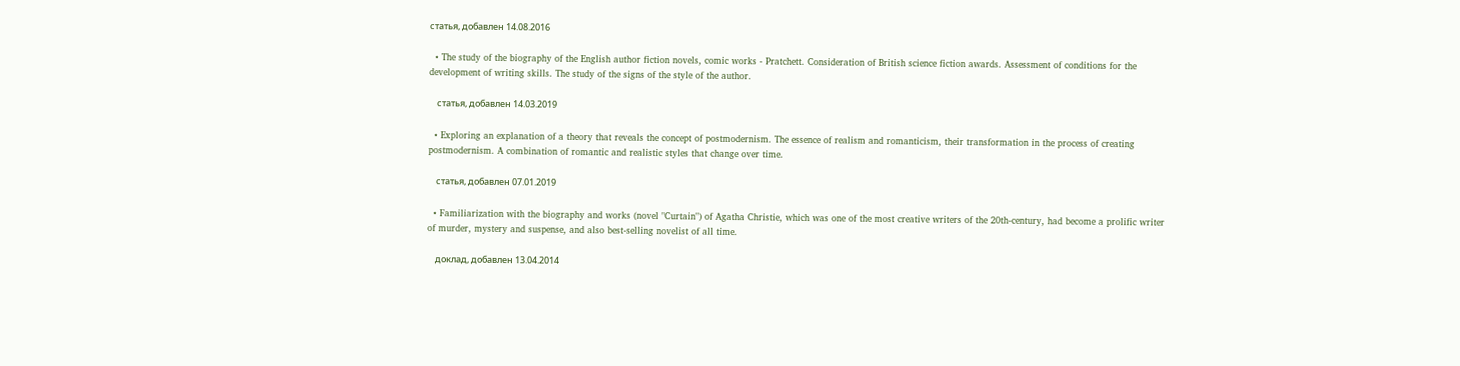статья, добавлен 14.08.2016

  • The study of the biography of the English author fiction novels, comic works - Pratchett. Consideration of British science fiction awards. Assessment of conditions for the development of writing skills. The study of the signs of the style of the author.

    статья, добавлен 14.03.2019

  • Exploring an explanation of a theory that reveals the concept of postmodernism. The essence of realism and romanticism, their transformation in the process of creating postmodernism. A combination of romantic and realistic styles that change over time.

    статья, добавлен 07.01.2019

  • Familiarization with the biography and works (novel "Curtain") of Agatha Christie, which was one of the most creative writers of the 20th-century, had become a prolific writer of murder, mystery and suspense, and also best-selling novelist of all time.

    доклад, добавлен 13.04.2014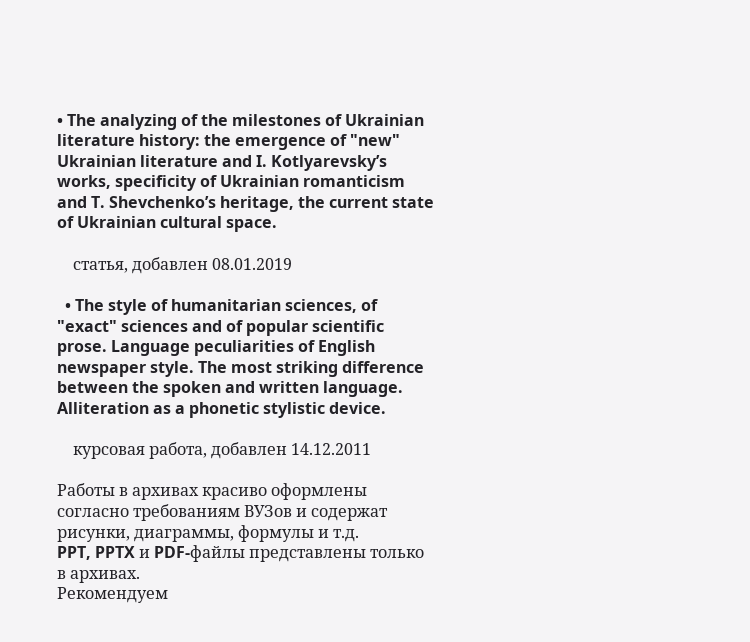• The analyzing of the milestones of Ukrainian literature history: the emergence of "new" Ukrainian literature and I. Kotlyarevsky’s works, specificity of Ukrainian romanticism and T. Shevchenko’s heritage, the current state of Ukrainian cultural space.

    статья, добавлен 08.01.2019

  • The style of humanitarian sciences, of "exact" sciences and of popular scientific prose. Language peculiarities of English newspaper style. The most striking difference between the spoken and written language. Alliteration as a phonetic stylistic device.

    курсовая работа, добавлен 14.12.2011

Работы в архивах красиво оформлены согласно требованиям ВУЗов и содержат рисунки, диаграммы, формулы и т.д.
PPT, PPTX и PDF-файлы представлены только в архивах.
Рекомендуем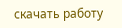скачать работу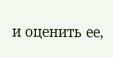и оценить ее,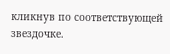кликнув по соответствующей звездочке.